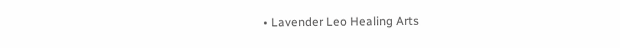• Lavender Leo Healing Arts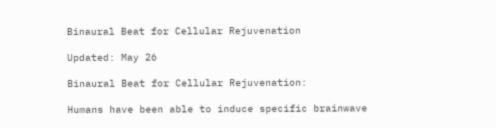Binaural Beat for Cellular Rejuvenation

Updated: May 26

Binaural Beat for Cellular Rejuvenation:

Humans have been able to induce specific brainwave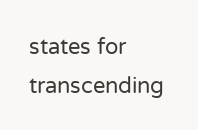states for transcending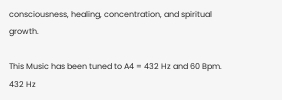consciousness, healing, concentration, and spiritual growth.

This Music has been tuned to A4 = 432 Hz and 60 Bpm. 432 Hz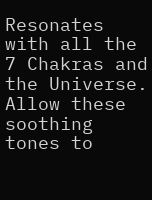Resonates with all the 7 Chakras and the Universe. Allow these soothing tones to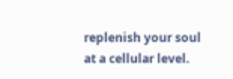replenish your soul at a cellular level.